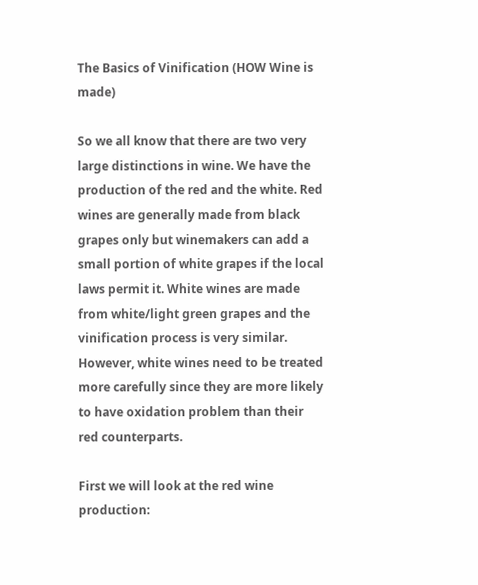The Basics of Vinification (HOW Wine is made)

So we all know that there are two very large distinctions in wine. We have the production of the red and the white. Red wines are generally made from black grapes only but winemakers can add a small portion of white grapes if the local laws permit it. White wines are made from white/light green grapes and the vinification process is very similar. However, white wines need to be treated more carefully since they are more likely to have oxidation problem than their red counterparts.

First we will look at the red wine production: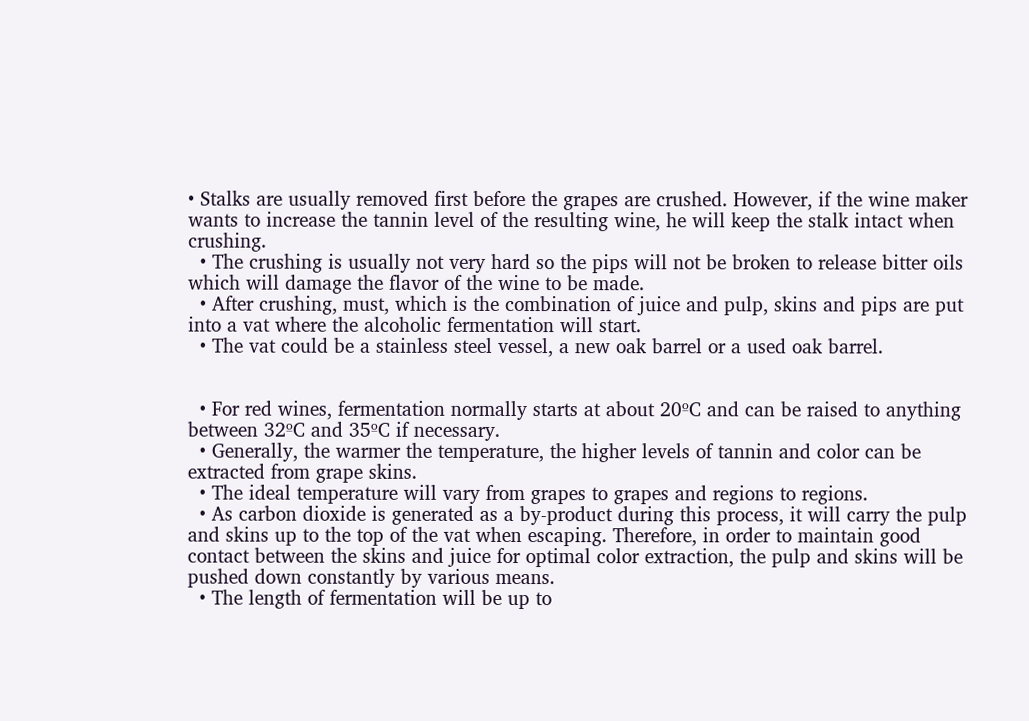• Stalks are usually removed first before the grapes are crushed. However, if the wine maker wants to increase the tannin level of the resulting wine, he will keep the stalk intact when crushing.
  • The crushing is usually not very hard so the pips will not be broken to release bitter oils which will damage the flavor of the wine to be made.
  • After crushing, must, which is the combination of juice and pulp, skins and pips are put into a vat where the alcoholic fermentation will start.
  • The vat could be a stainless steel vessel, a new oak barrel or a used oak barrel.


  • For red wines, fermentation normally starts at about 20ºC and can be raised to anything between 32ºC and 35ºC if necessary.
  • Generally, the warmer the temperature, the higher levels of tannin and color can be extracted from grape skins.
  • The ideal temperature will vary from grapes to grapes and regions to regions.
  • As carbon dioxide is generated as a by-product during this process, it will carry the pulp and skins up to the top of the vat when escaping. Therefore, in order to maintain good contact between the skins and juice for optimal color extraction, the pulp and skins will be pushed down constantly by various means.
  • The length of fermentation will be up to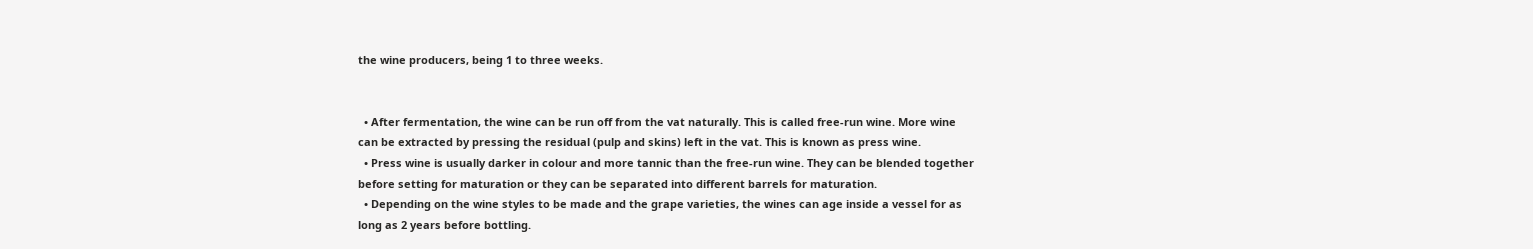the wine producers, being 1 to three weeks.


  • After fermentation, the wine can be run off from the vat naturally. This is called free-run wine. More wine can be extracted by pressing the residual (pulp and skins) left in the vat. This is known as press wine.
  • Press wine is usually darker in colour and more tannic than the free-run wine. They can be blended together before setting for maturation or they can be separated into different barrels for maturation.
  • Depending on the wine styles to be made and the grape varieties, the wines can age inside a vessel for as long as 2 years before bottling.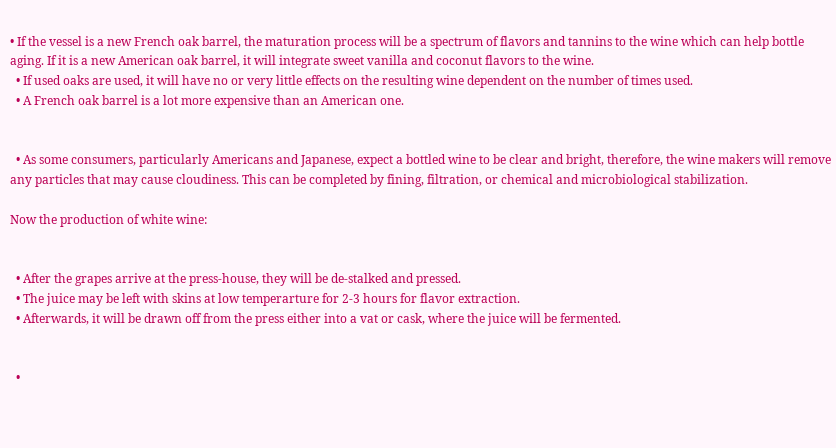• If the vessel is a new French oak barrel, the maturation process will be a spectrum of flavors and tannins to the wine which can help bottle aging. If it is a new American oak barrel, it will integrate sweet vanilla and coconut flavors to the wine.
  • If used oaks are used, it will have no or very little effects on the resulting wine dependent on the number of times used.
  • A French oak barrel is a lot more expensive than an American one.


  • As some consumers, particularly Americans and Japanese, expect a bottled wine to be clear and bright, therefore, the wine makers will remove any particles that may cause cloudiness. This can be completed by fining, filtration, or chemical and microbiological stabilization.

Now the production of white wine:


  • After the grapes arrive at the press-house, they will be de-stalked and pressed.
  • The juice may be left with skins at low temperarture for 2-3 hours for flavor extraction.
  • Afterwards, it will be drawn off from the press either into a vat or cask, where the juice will be fermented.


  •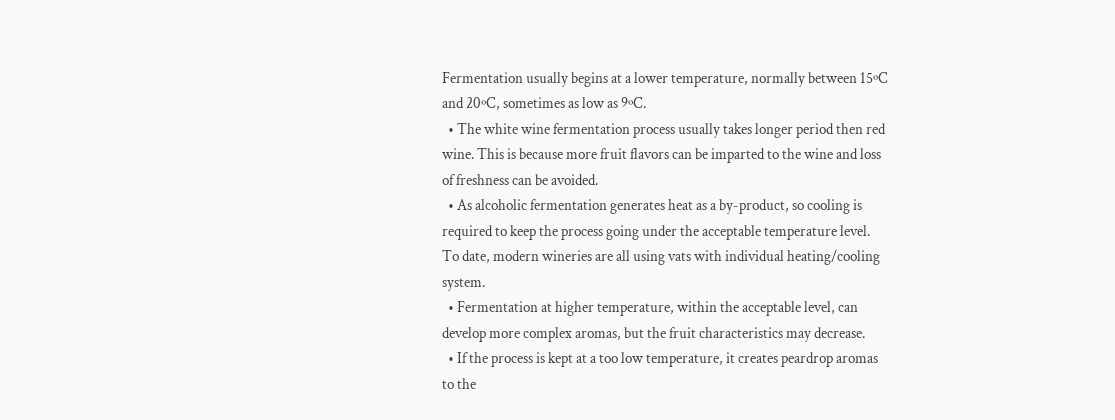Fermentation usually begins at a lower temperature, normally between 15ºC and 20ºC, sometimes as low as 9ºC.
  • The white wine fermentation process usually takes longer period then red wine. This is because more fruit flavors can be imparted to the wine and loss of freshness can be avoided.
  • As alcoholic fermentation generates heat as a by-product, so cooling is required to keep the process going under the acceptable temperature level. To date, modern wineries are all using vats with individual heating/cooling system.
  • Fermentation at higher temperature, within the acceptable level, can develop more complex aromas, but the fruit characteristics may decrease.
  • If the process is kept at a too low temperature, it creates peardrop aromas to the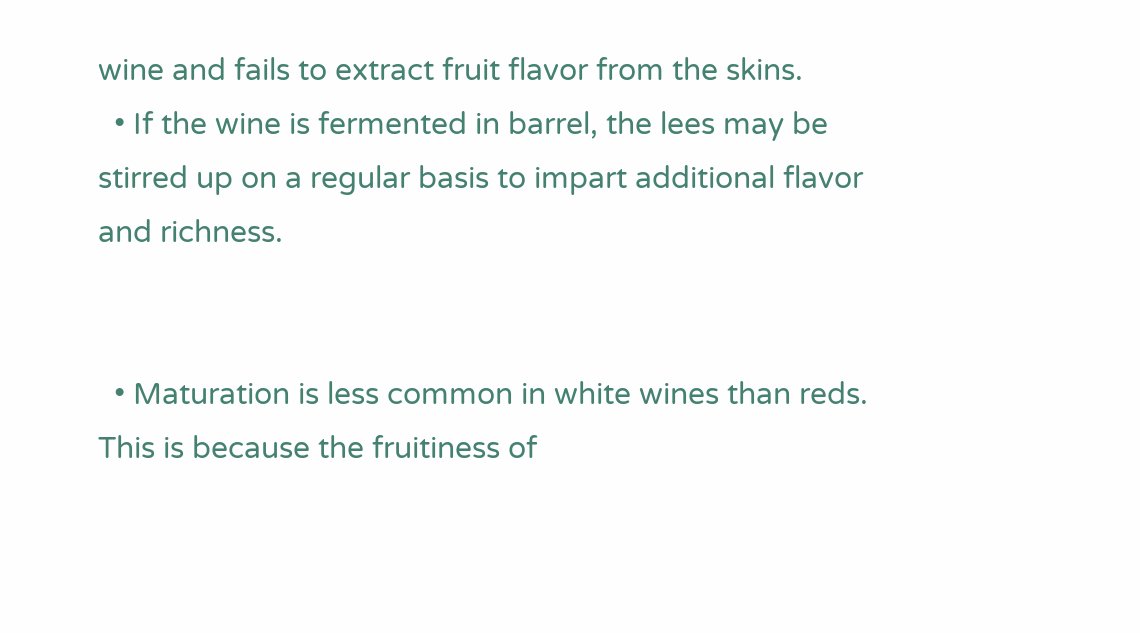wine and fails to extract fruit flavor from the skins.
  • If the wine is fermented in barrel, the lees may be stirred up on a regular basis to impart additional flavor and richness.


  • Maturation is less common in white wines than reds. This is because the fruitiness of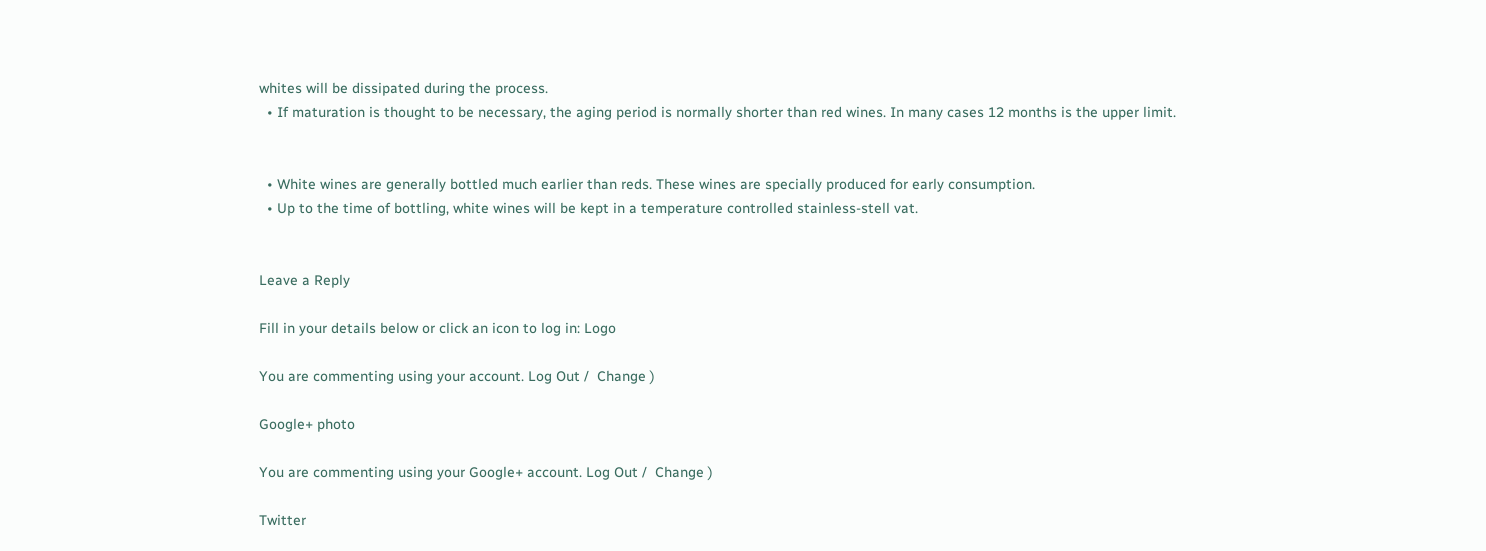whites will be dissipated during the process.
  • If maturation is thought to be necessary, the aging period is normally shorter than red wines. In many cases 12 months is the upper limit.


  • White wines are generally bottled much earlier than reds. These wines are specially produced for early consumption.
  • Up to the time of bottling, white wines will be kept in a temperature controlled stainless-stell vat.


Leave a Reply

Fill in your details below or click an icon to log in: Logo

You are commenting using your account. Log Out /  Change )

Google+ photo

You are commenting using your Google+ account. Log Out /  Change )

Twitter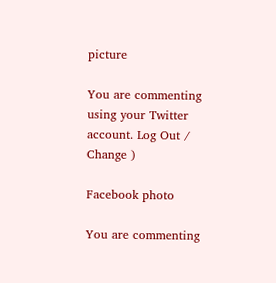picture

You are commenting using your Twitter account. Log Out /  Change )

Facebook photo

You are commenting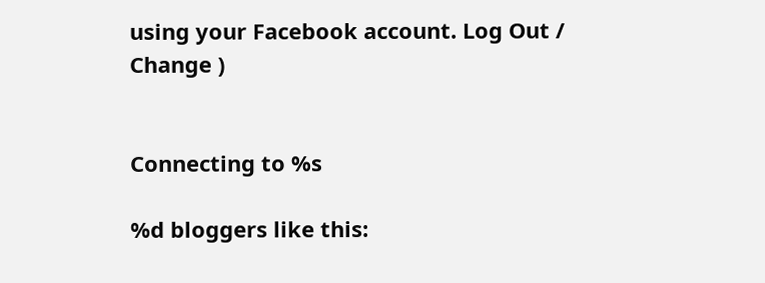using your Facebook account. Log Out /  Change )


Connecting to %s

%d bloggers like this: